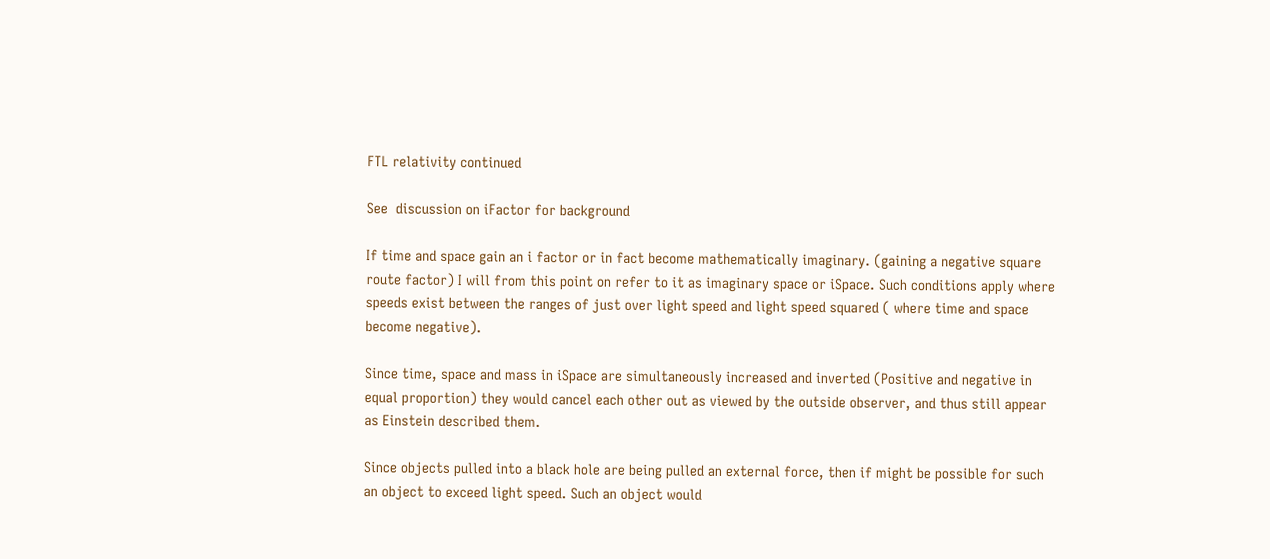FTL relativity continued

See  discussion on iFactor for background

If time and space gain an i factor or in fact become mathematically imaginary. (gaining a negative square route factor) I will from this point on refer to it as imaginary space or iSpace. Such conditions apply where speeds exist between the ranges of just over light speed and light speed squared ( where time and space become negative).

Since time, space and mass in iSpace are simultaneously increased and inverted (Positive and negative in equal proportion) they would cancel each other out as viewed by the outside observer, and thus still appear as Einstein described them.

Since objects pulled into a black hole are being pulled an external force, then if might be possible for such an object to exceed light speed. Such an object would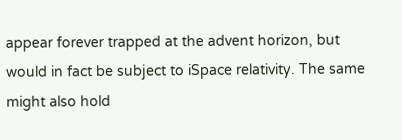appear forever trapped at the advent horizon, but would in fact be subject to iSpace relativity. The same might also hold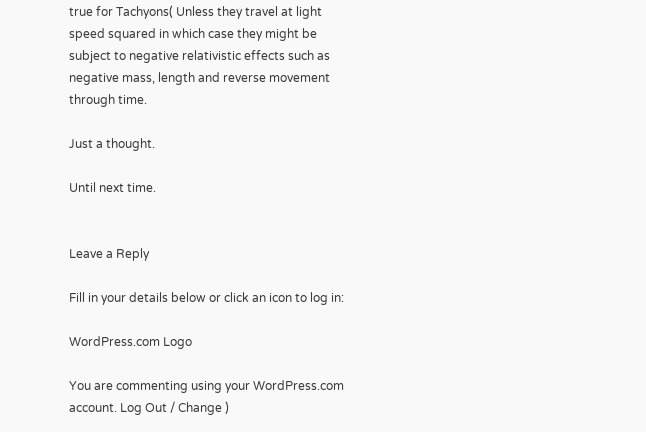true for Tachyons( Unless they travel at light speed squared in which case they might be subject to negative relativistic effects such as negative mass, length and reverse movement through time.

Just a thought.

Until next time.


Leave a Reply

Fill in your details below or click an icon to log in:

WordPress.com Logo

You are commenting using your WordPress.com account. Log Out / Change )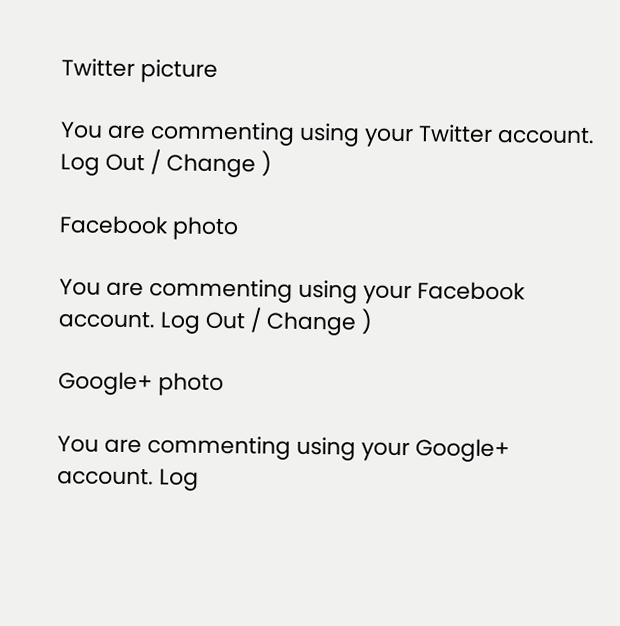Twitter picture

You are commenting using your Twitter account. Log Out / Change )

Facebook photo

You are commenting using your Facebook account. Log Out / Change )

Google+ photo

You are commenting using your Google+ account. Log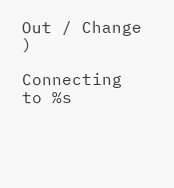Out / Change )

Connecting to %s